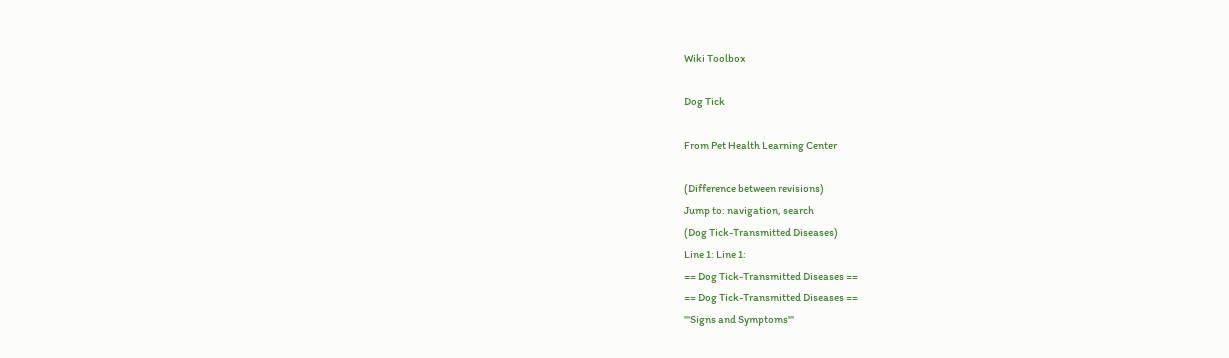Wiki Toolbox

Dog Tick

From Pet Health Learning Center

(Difference between revisions)
Jump to: navigation, search
(Dog Tick-Transmitted Diseases)
Line 1: Line 1:
== Dog Tick-Transmitted Diseases ==
== Dog Tick-Transmitted Diseases ==
'''Signs and Symptoms'''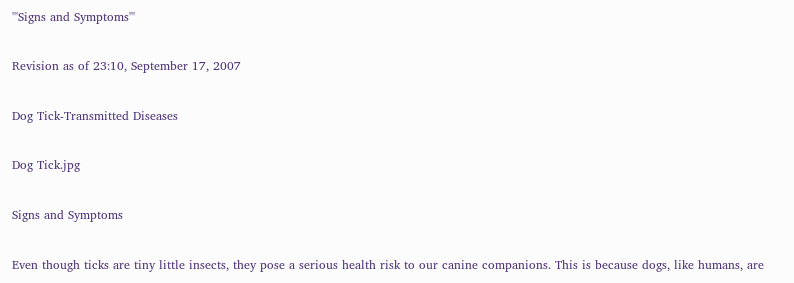'''Signs and Symptoms'''

Revision as of 23:10, September 17, 2007

Dog Tick-Transmitted Diseases

Dog Tick.jpg

Signs and Symptoms

Even though ticks are tiny little insects, they pose a serious health risk to our canine companions. This is because dogs, like humans, are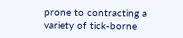prone to contracting a variety of tick-borne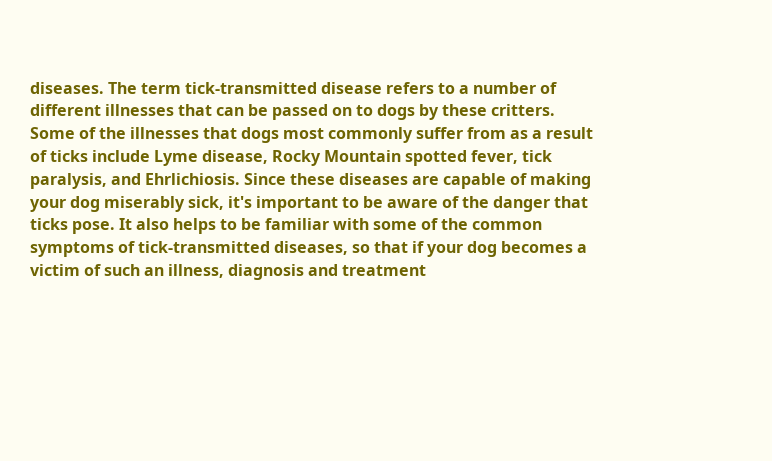diseases. The term tick-transmitted disease refers to a number of different illnesses that can be passed on to dogs by these critters. Some of the illnesses that dogs most commonly suffer from as a result of ticks include Lyme disease, Rocky Mountain spotted fever, tick paralysis, and Ehrlichiosis. Since these diseases are capable of making your dog miserably sick, it's important to be aware of the danger that ticks pose. It also helps to be familiar with some of the common symptoms of tick-transmitted diseases, so that if your dog becomes a victim of such an illness, diagnosis and treatment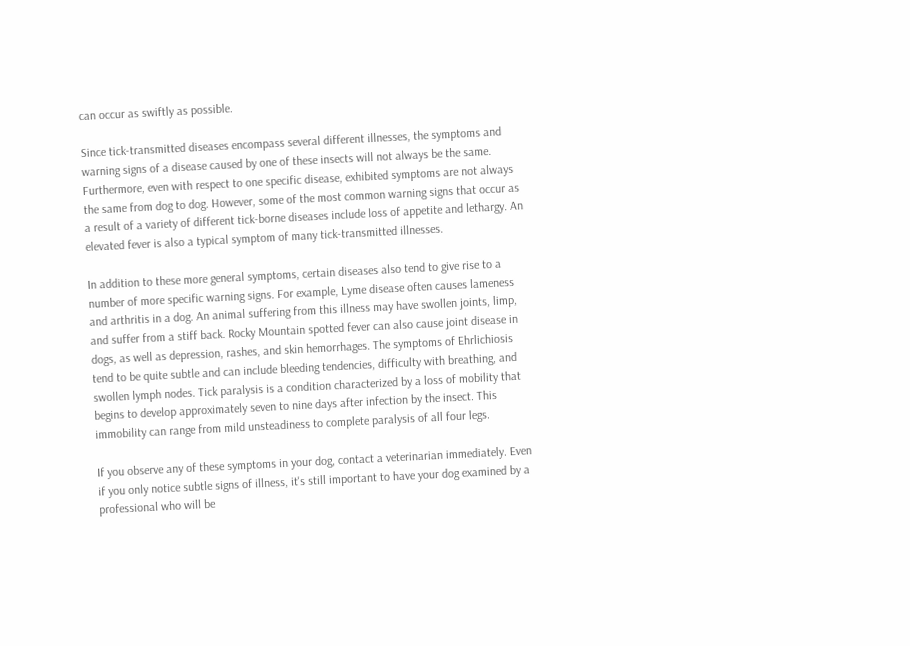can occur as swiftly as possible.

Since tick-transmitted diseases encompass several different illnesses, the symptoms and warning signs of a disease caused by one of these insects will not always be the same. Furthermore, even with respect to one specific disease, exhibited symptoms are not always the same from dog to dog. However, some of the most common warning signs that occur as a result of a variety of different tick-borne diseases include loss of appetite and lethargy. An elevated fever is also a typical symptom of many tick-transmitted illnesses.

In addition to these more general symptoms, certain diseases also tend to give rise to a number of more specific warning signs. For example, Lyme disease often causes lameness and arthritis in a dog. An animal suffering from this illness may have swollen joints, limp, and suffer from a stiff back. Rocky Mountain spotted fever can also cause joint disease in dogs, as well as depression, rashes, and skin hemorrhages. The symptoms of Ehrlichiosis tend to be quite subtle and can include bleeding tendencies, difficulty with breathing, and swollen lymph nodes. Tick paralysis is a condition characterized by a loss of mobility that begins to develop approximately seven to nine days after infection by the insect. This immobility can range from mild unsteadiness to complete paralysis of all four legs.

If you observe any of these symptoms in your dog, contact a veterinarian immediately. Even if you only notice subtle signs of illness, it's still important to have your dog examined by a professional who will be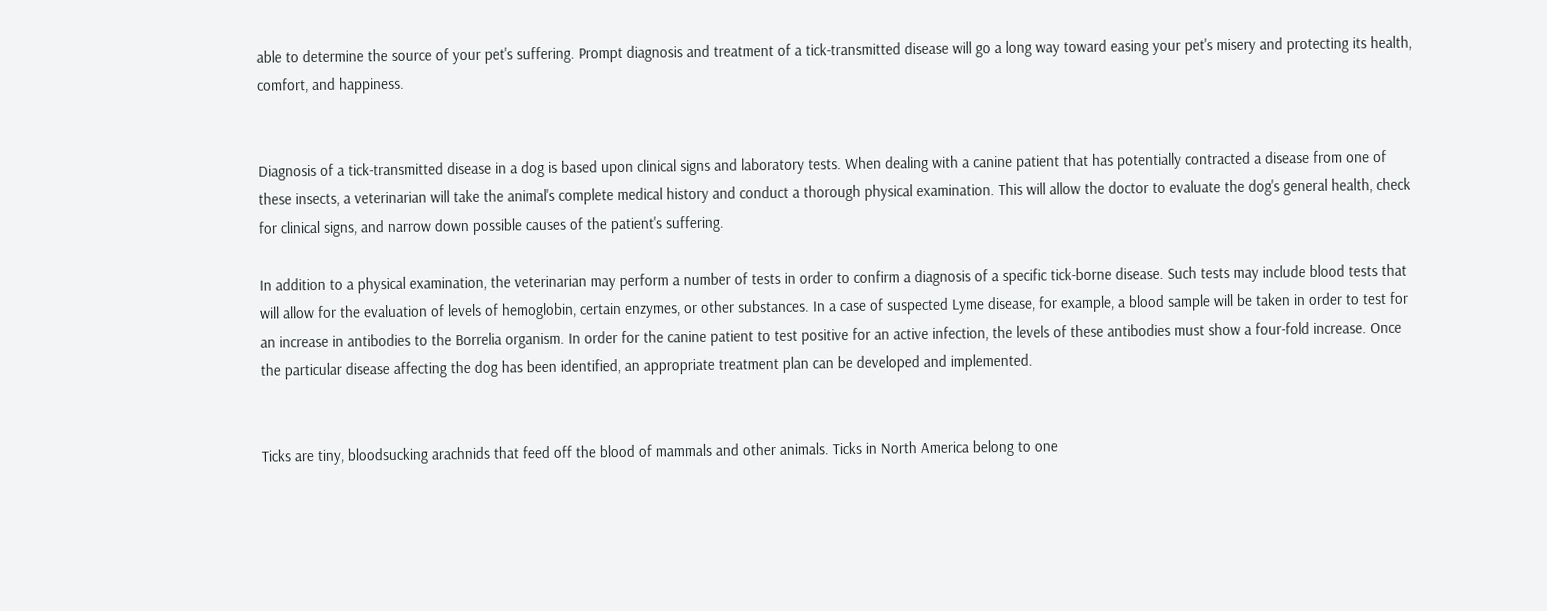able to determine the source of your pet's suffering. Prompt diagnosis and treatment of a tick-transmitted disease will go a long way toward easing your pet's misery and protecting its health, comfort, and happiness.


Diagnosis of a tick-transmitted disease in a dog is based upon clinical signs and laboratory tests. When dealing with a canine patient that has potentially contracted a disease from one of these insects, a veterinarian will take the animal's complete medical history and conduct a thorough physical examination. This will allow the doctor to evaluate the dog's general health, check for clinical signs, and narrow down possible causes of the patient's suffering.

In addition to a physical examination, the veterinarian may perform a number of tests in order to confirm a diagnosis of a specific tick-borne disease. Such tests may include blood tests that will allow for the evaluation of levels of hemoglobin, certain enzymes, or other substances. In a case of suspected Lyme disease, for example, a blood sample will be taken in order to test for an increase in antibodies to the Borrelia organism. In order for the canine patient to test positive for an active infection, the levels of these antibodies must show a four-fold increase. Once the particular disease affecting the dog has been identified, an appropriate treatment plan can be developed and implemented.


Ticks are tiny, bloodsucking arachnids that feed off the blood of mammals and other animals. Ticks in North America belong to one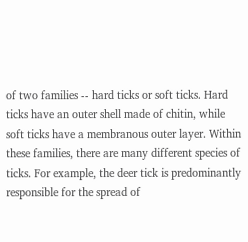of two families -- hard ticks or soft ticks. Hard ticks have an outer shell made of chitin, while soft ticks have a membranous outer layer. Within these families, there are many different species of ticks. For example, the deer tick is predominantly responsible for the spread of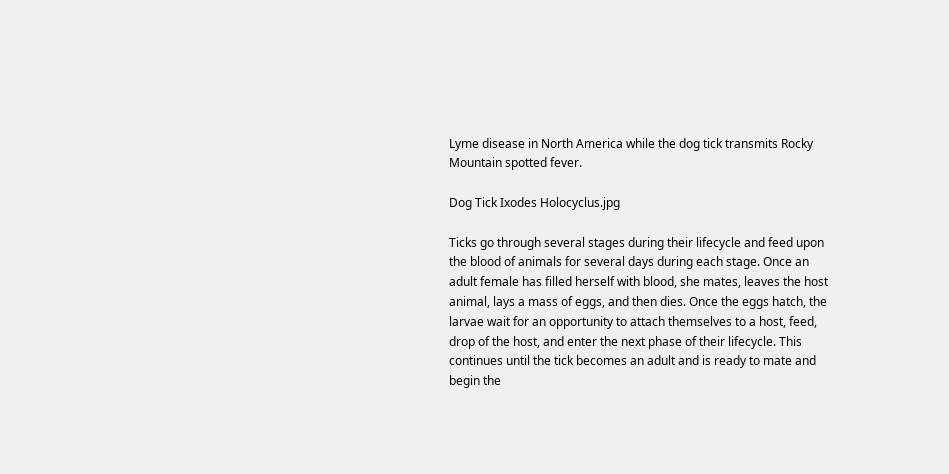Lyme disease in North America while the dog tick transmits Rocky Mountain spotted fever.

Dog Tick Ixodes Holocyclus.jpg

Ticks go through several stages during their lifecycle and feed upon the blood of animals for several days during each stage. Once an adult female has filled herself with blood, she mates, leaves the host animal, lays a mass of eggs, and then dies. Once the eggs hatch, the larvae wait for an opportunity to attach themselves to a host, feed, drop of the host, and enter the next phase of their lifecycle. This continues until the tick becomes an adult and is ready to mate and begin the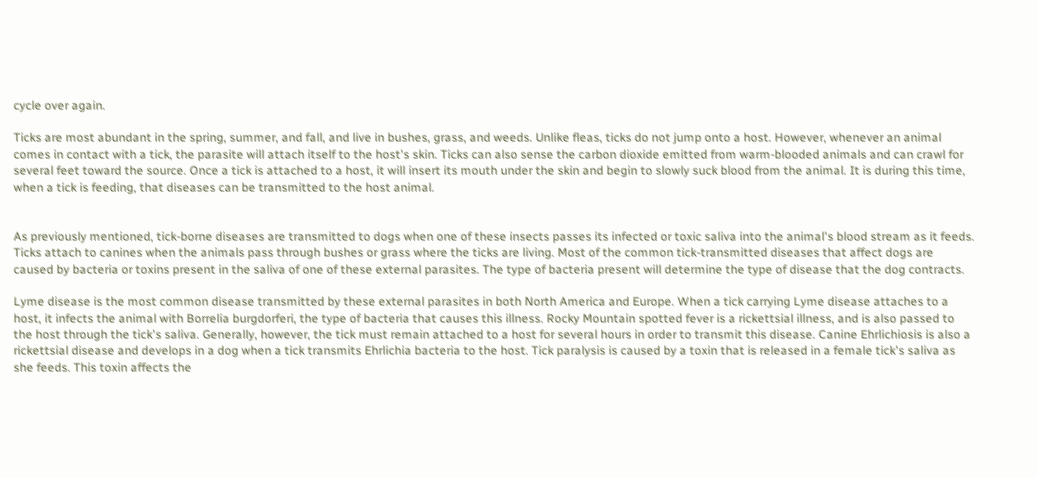cycle over again.

Ticks are most abundant in the spring, summer, and fall, and live in bushes, grass, and weeds. Unlike fleas, ticks do not jump onto a host. However, whenever an animal comes in contact with a tick, the parasite will attach itself to the host's skin. Ticks can also sense the carbon dioxide emitted from warm-blooded animals and can crawl for several feet toward the source. Once a tick is attached to a host, it will insert its mouth under the skin and begin to slowly suck blood from the animal. It is during this time, when a tick is feeding, that diseases can be transmitted to the host animal.


As previously mentioned, tick-borne diseases are transmitted to dogs when one of these insects passes its infected or toxic saliva into the animal's blood stream as it feeds. Ticks attach to canines when the animals pass through bushes or grass where the ticks are living. Most of the common tick-transmitted diseases that affect dogs are caused by bacteria or toxins present in the saliva of one of these external parasites. The type of bacteria present will determine the type of disease that the dog contracts.

Lyme disease is the most common disease transmitted by these external parasites in both North America and Europe. When a tick carrying Lyme disease attaches to a host, it infects the animal with Borrelia burgdorferi, the type of bacteria that causes this illness. Rocky Mountain spotted fever is a rickettsial illness, and is also passed to the host through the tick's saliva. Generally, however, the tick must remain attached to a host for several hours in order to transmit this disease. Canine Ehrlichiosis is also a rickettsial disease and develops in a dog when a tick transmits Ehrlichia bacteria to the host. Tick paralysis is caused by a toxin that is released in a female tick's saliva as she feeds. This toxin affects the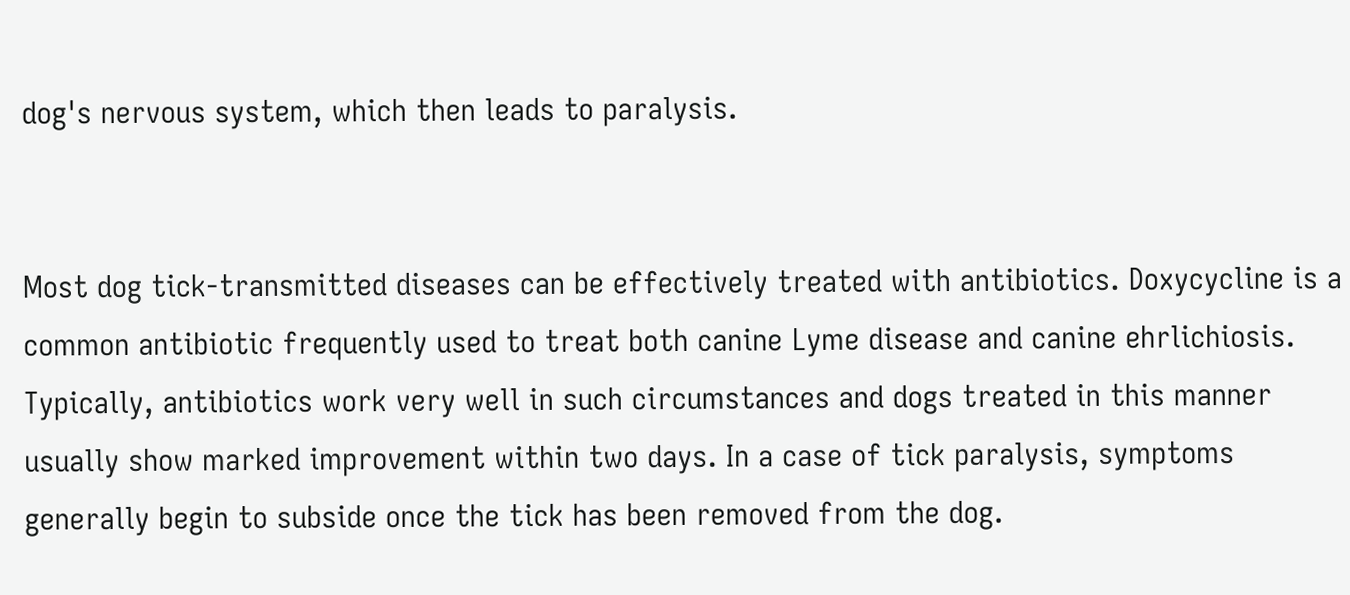dog's nervous system, which then leads to paralysis.


Most dog tick-transmitted diseases can be effectively treated with antibiotics. Doxycycline is a common antibiotic frequently used to treat both canine Lyme disease and canine ehrlichiosis. Typically, antibiotics work very well in such circumstances and dogs treated in this manner usually show marked improvement within two days. In a case of tick paralysis, symptoms generally begin to subside once the tick has been removed from the dog.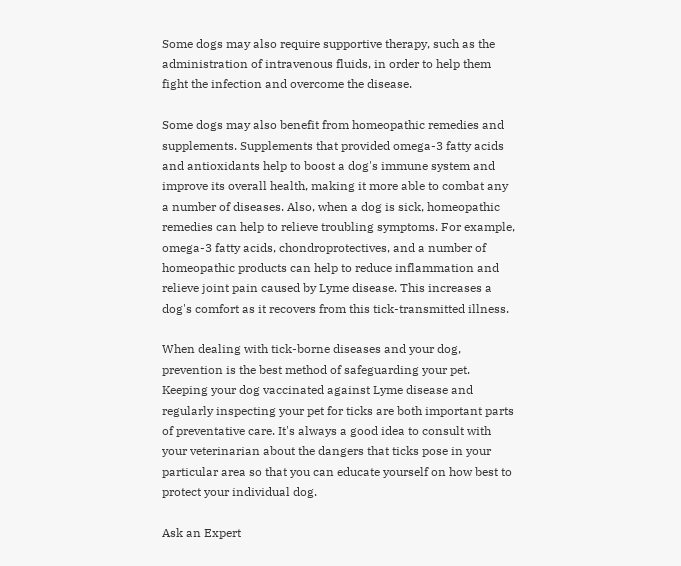Some dogs may also require supportive therapy, such as the administration of intravenous fluids, in order to help them fight the infection and overcome the disease.

Some dogs may also benefit from homeopathic remedies and supplements. Supplements that provided omega-3 fatty acids and antioxidants help to boost a dog's immune system and improve its overall health, making it more able to combat any a number of diseases. Also, when a dog is sick, homeopathic remedies can help to relieve troubling symptoms. For example, omega-3 fatty acids, chondroprotectives, and a number of homeopathic products can help to reduce inflammation and relieve joint pain caused by Lyme disease. This increases a dog's comfort as it recovers from this tick-transmitted illness.

When dealing with tick-borne diseases and your dog, prevention is the best method of safeguarding your pet. Keeping your dog vaccinated against Lyme disease and regularly inspecting your pet for ticks are both important parts of preventative care. It's always a good idea to consult with your veterinarian about the dangers that ticks pose in your particular area so that you can educate yourself on how best to protect your individual dog.

Ask an Expert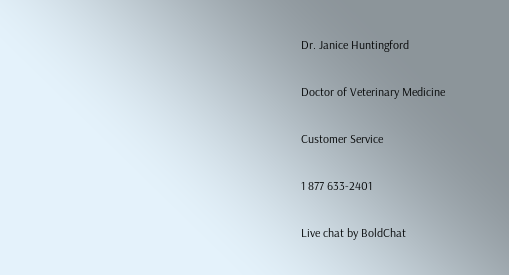Dr. Janice Huntingford

Doctor of Veterinary Medicine

Customer Service

1 877 633-2401

Live chat by BoldChat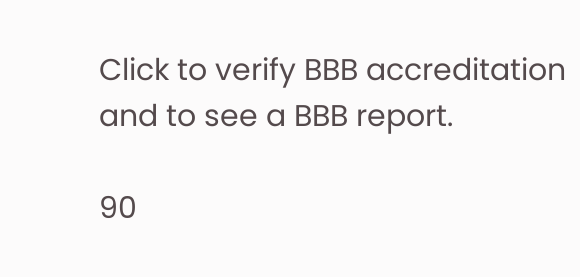Click to verify BBB accreditation and to see a BBB report.

90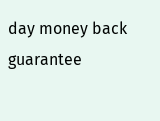day money back guarantee